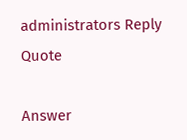administrators Reply Quote

Answer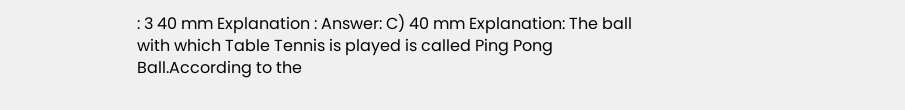: 3 40 mm Explanation : Answer: C) 40 mm Explanation: The ball with which Table Tennis is played is called Ping Pong Ball.According to the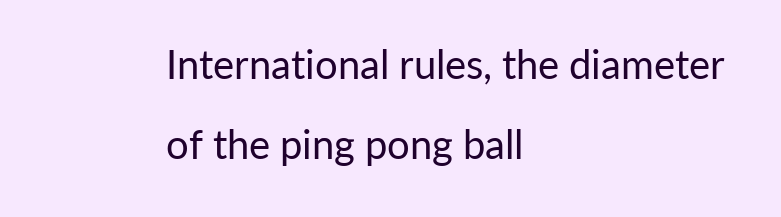International rules, the diameter of the ping pong ball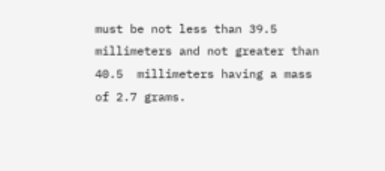must be not less than 39.5 millimeters and not greater than 40.5  millimeters having a mass of 2.7 grams.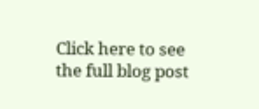Click here to see the full blog post